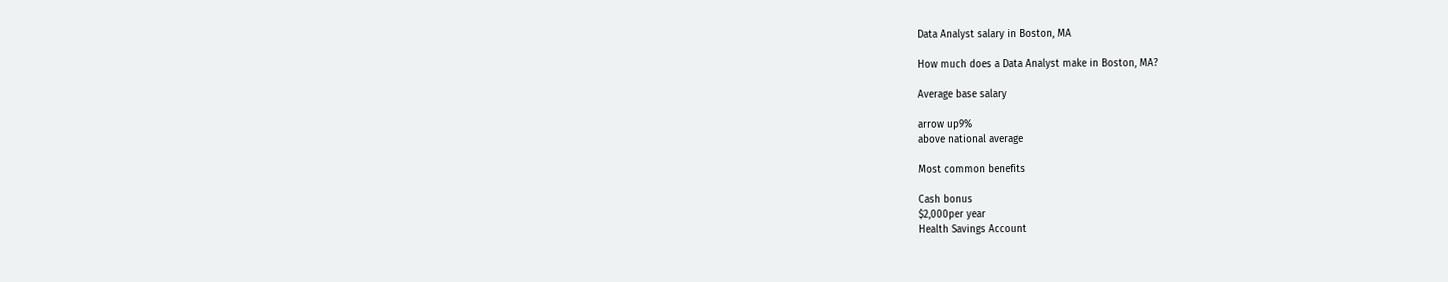Data Analyst salary in Boston, MA

How much does a Data Analyst make in Boston, MA?

Average base salary

arrow up9%
above national average

Most common benefits

Cash bonus
$2,000per year
Health Savings Account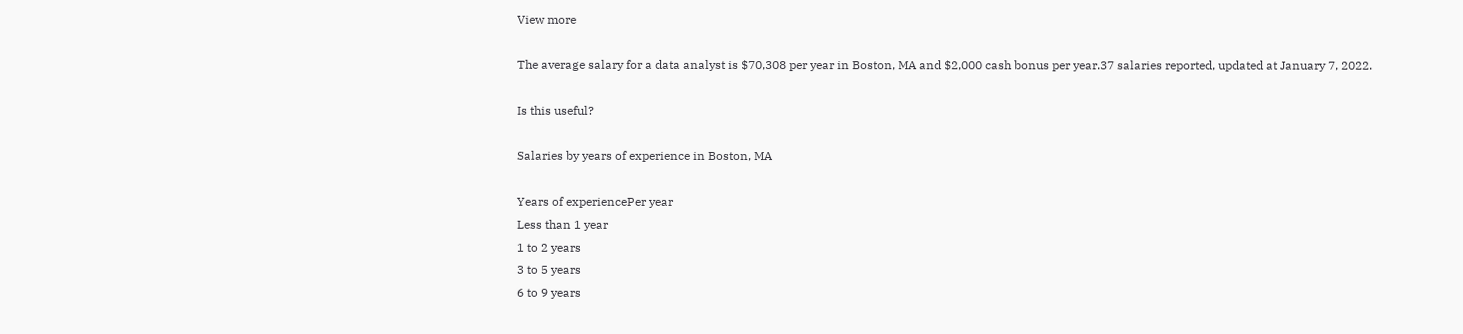View more

The average salary for a data analyst is $70,308 per year in Boston, MA and $2,000 cash bonus per year.37 salaries reported, updated at January 7, 2022.

Is this useful?

Salaries by years of experience in Boston, MA

Years of experiencePer year
Less than 1 year
1 to 2 years
3 to 5 years
6 to 9 years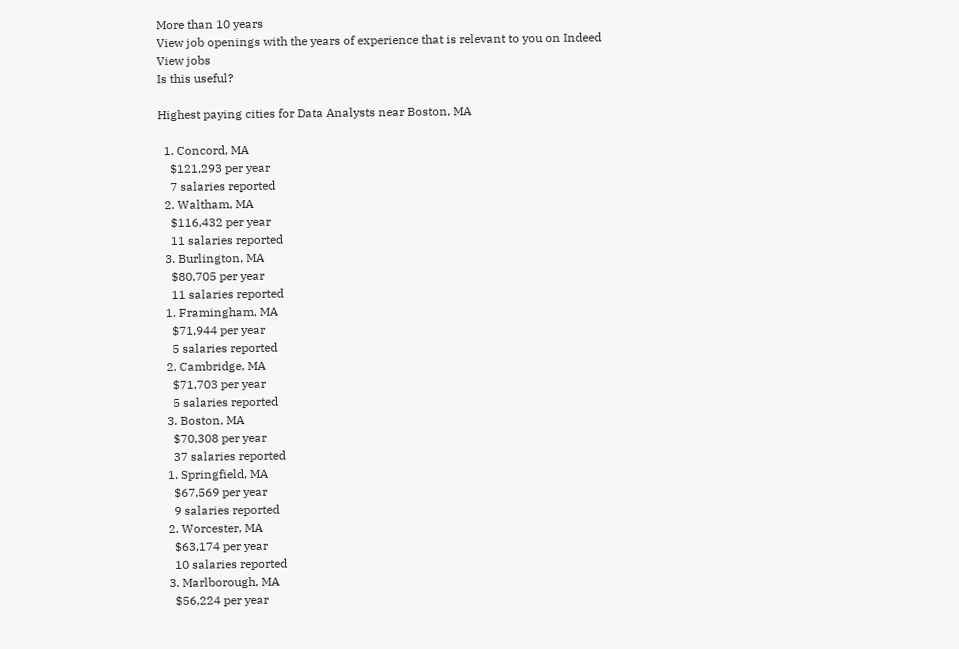More than 10 years
View job openings with the years of experience that is relevant to you on Indeed
View jobs
Is this useful?

Highest paying cities for Data Analysts near Boston, MA

  1. Concord, MA
    $121,293 per year
    7 salaries reported
  2. Waltham, MA
    $116,432 per year
    11 salaries reported
  3. Burlington, MA
    $80,705 per year
    11 salaries reported
  1. Framingham, MA
    $71,944 per year
    5 salaries reported
  2. Cambridge, MA
    $71,703 per year
    5 salaries reported
  3. Boston, MA
    $70,308 per year
    37 salaries reported
  1. Springfield, MA
    $67,569 per year
    9 salaries reported
  2. Worcester, MA
    $63,174 per year
    10 salaries reported
  3. Marlborough, MA
    $56,224 per year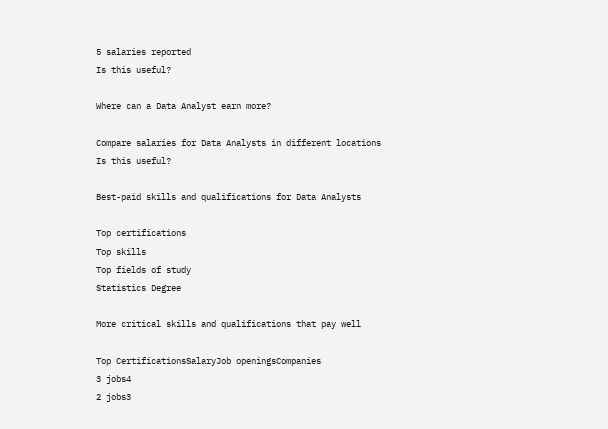5 salaries reported
Is this useful?

Where can a Data Analyst earn more?

Compare salaries for Data Analysts in different locations
Is this useful?

Best-paid skills and qualifications for Data Analysts

Top certifications
Top skills
Top fields of study
Statistics Degree

More critical skills and qualifications that pay well

Top CertificationsSalaryJob openingsCompanies
3 jobs4
2 jobs3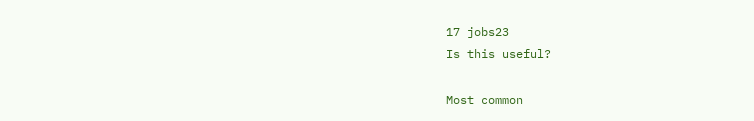17 jobs23
Is this useful?

Most common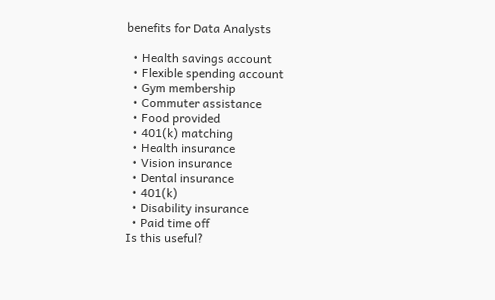benefits for Data Analysts

  • Health savings account
  • Flexible spending account
  • Gym membership
  • Commuter assistance
  • Food provided
  • 401(k) matching
  • Health insurance
  • Vision insurance
  • Dental insurance
  • 401(k)
  • Disability insurance
  • Paid time off
Is this useful?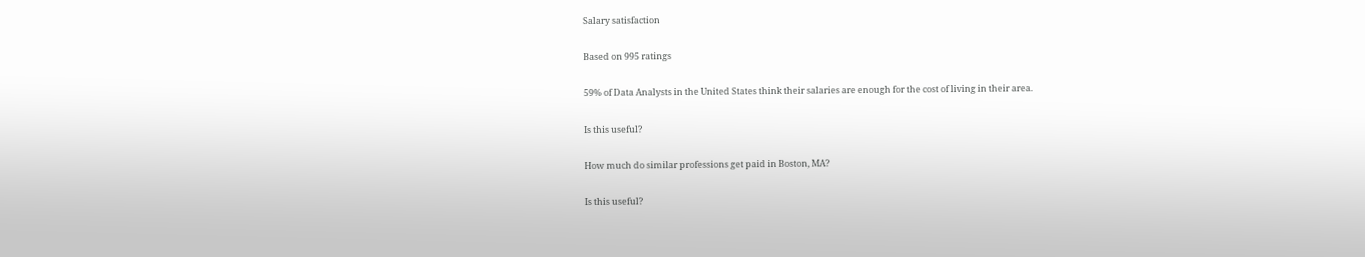Salary satisfaction

Based on 995 ratings

59% of Data Analysts in the United States think their salaries are enough for the cost of living in their area.

Is this useful?

How much do similar professions get paid in Boston, MA?

Is this useful?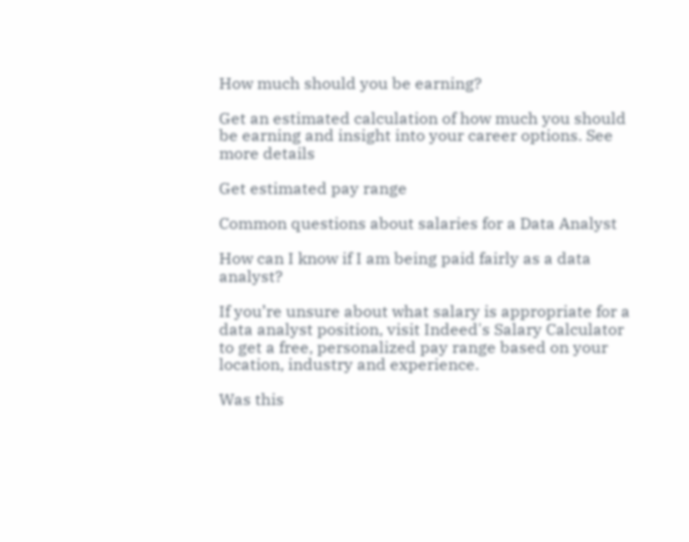How much should you be earning?

Get an estimated calculation of how much you should be earning and insight into your career options. See more details

Get estimated pay range

Common questions about salaries for a Data Analyst

How can I know if I am being paid fairly as a data analyst?

If you’re unsure about what salary is appropriate for a data analyst position, visit Indeed's Salary Calculator to get a free, personalized pay range based on your location, industry and experience.

Was this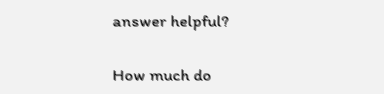answer helpful?

How much do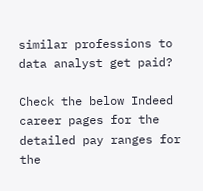similar professions to data analyst get paid?

Check the below Indeed career pages for the detailed pay ranges for the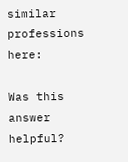similar professions here:

Was this answer helpful?